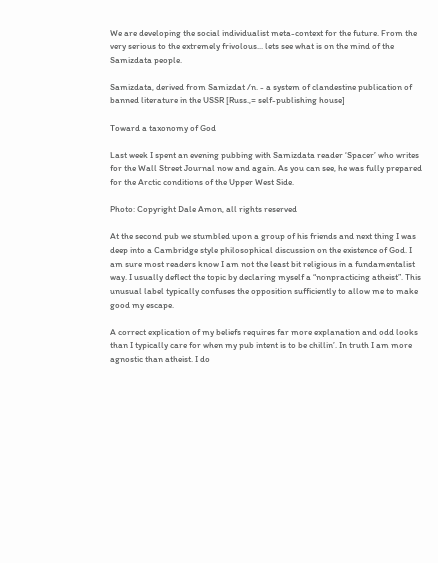We are developing the social individualist meta-context for the future. From the very serious to the extremely frivolous... lets see what is on the mind of the Samizdata people.

Samizdata, derived from Samizdat /n. - a system of clandestine publication of banned literature in the USSR [Russ.,= self-publishing house]

Toward a taxonomy of God

Last week I spent an evening pubbing with Samizdata reader ‘Spacer’ who writes for the Wall Street Journal now and again. As you can see, he was fully prepared for the Arctic conditions of the Upper West Side.

Photo: Copyright Dale Amon, all rights reserved

At the second pub we stumbled upon a group of his friends and next thing I was deep into a Cambridge style philosophical discussion on the existence of God. I am sure most readers know I am not the least bit religious in a fundamentalist way. I usually deflect the topic by declaring myself a “nonpracticing atheist”. This unusual label typically confuses the opposition sufficiently to allow me to make good my escape.

A correct explication of my beliefs requires far more explanation and odd looks than I typically care for when my pub intent is to be chillin’. In truth I am more agnostic than atheist. I do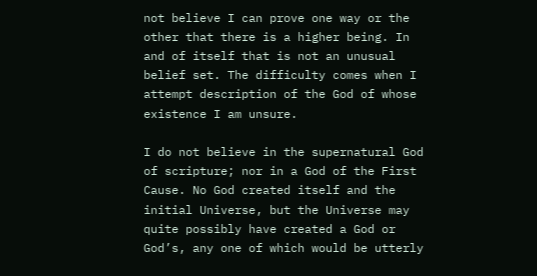not believe I can prove one way or the other that there is a higher being. In and of itself that is not an unusual belief set. The difficulty comes when I attempt description of the God of whose existence I am unsure.

I do not believe in the supernatural God of scripture; nor in a God of the First Cause. No God created itself and the initial Universe, but the Universe may quite possibly have created a God or God’s, any one of which would be utterly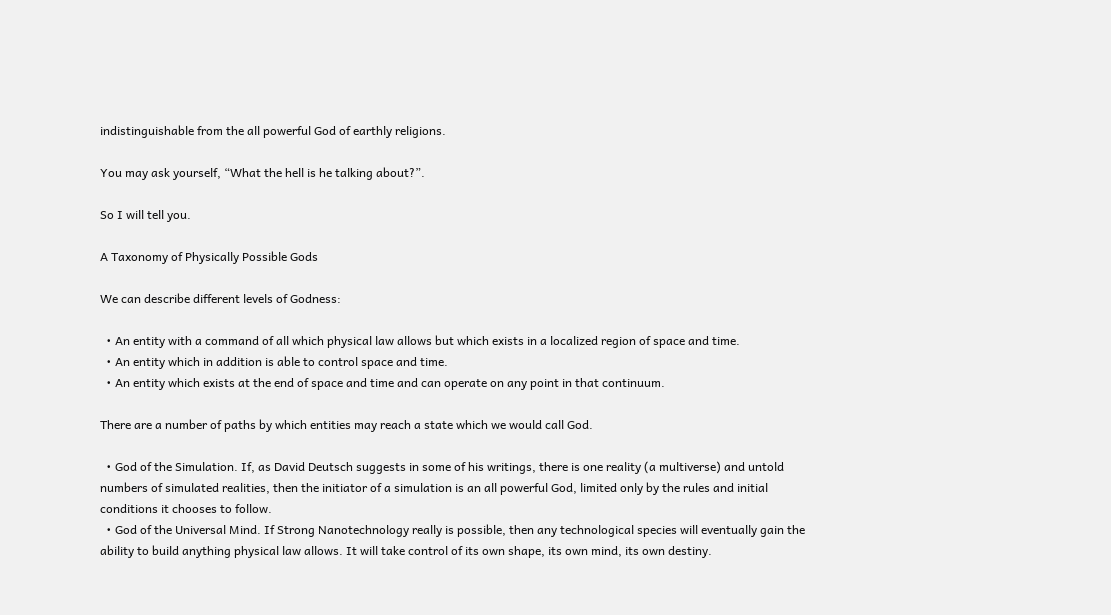indistinguishable from the all powerful God of earthly religions.

You may ask yourself, “What the hell is he talking about?”.

So I will tell you.

A Taxonomy of Physically Possible Gods

We can describe different levels of Godness:

  • An entity with a command of all which physical law allows but which exists in a localized region of space and time.
  • An entity which in addition is able to control space and time.
  • An entity which exists at the end of space and time and can operate on any point in that continuum.

There are a number of paths by which entities may reach a state which we would call God.

  • God of the Simulation. If, as David Deutsch suggests in some of his writings, there is one reality (a multiverse) and untold numbers of simulated realities, then the initiator of a simulation is an all powerful God, limited only by the rules and initial conditions it chooses to follow.
  • God of the Universal Mind. If Strong Nanotechnology really is possible, then any technological species will eventually gain the ability to build anything physical law allows. It will take control of its own shape, its own mind, its own destiny.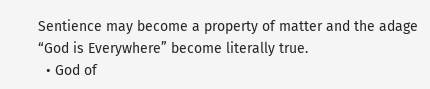Sentience may become a property of matter and the adage “God is Everywhere” become literally true.
  • God of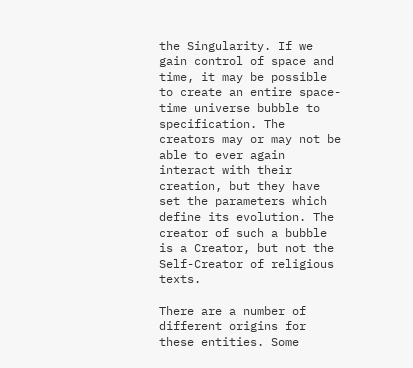the Singularity. If we gain control of space and time, it may be possible to create an entire space-time universe bubble to specification. The creators may or may not be able to ever again interact with their creation, but they have set the parameters which define its evolution. The creator of such a bubble is a Creator, but not the Self-Creator of religious texts.

There are a number of different origins for these entities. Some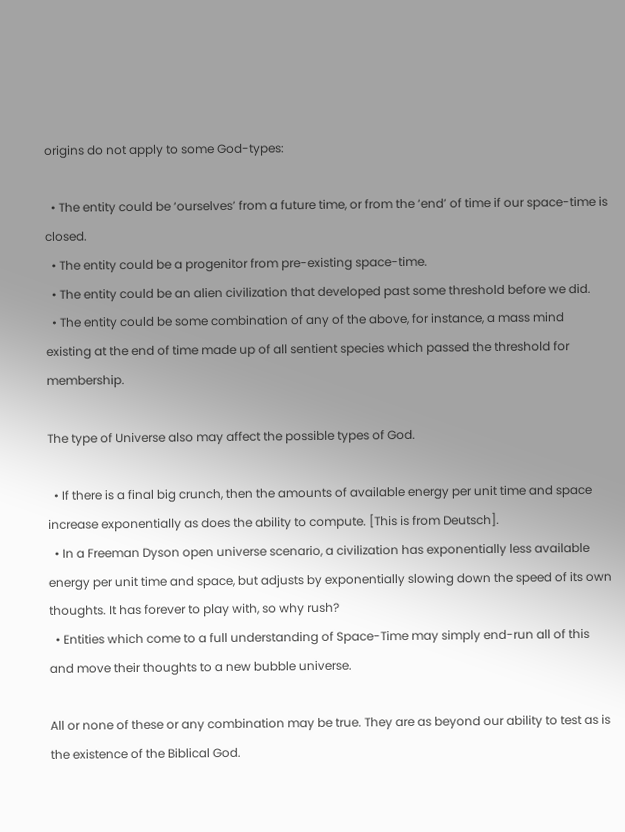origins do not apply to some God-types:

  • The entity could be ‘ourselves’ from a future time, or from the ‘end’ of time if our space-time is closed.
  • The entity could be a progenitor from pre-existing space-time.
  • The entity could be an alien civilization that developed past some threshold before we did.
  • The entity could be some combination of any of the above, for instance, a mass mind existing at the end of time made up of all sentient species which passed the threshold for membership.

The type of Universe also may affect the possible types of God.

  • If there is a final big crunch, then the amounts of available energy per unit time and space increase exponentially as does the ability to compute. [This is from Deutsch].
  • In a Freeman Dyson open universe scenario, a civilization has exponentially less available energy per unit time and space, but adjusts by exponentially slowing down the speed of its own thoughts. It has forever to play with, so why rush?
  • Entities which come to a full understanding of Space-Time may simply end-run all of this and move their thoughts to a new bubble universe.

All or none of these or any combination may be true. They are as beyond our ability to test as is the existence of the Biblical God.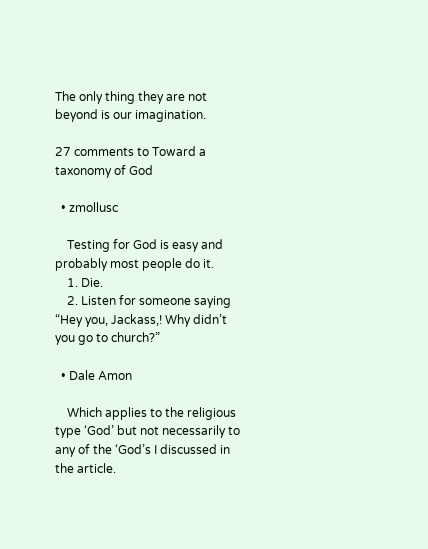The only thing they are not beyond is our imagination.

27 comments to Toward a taxonomy of God

  • zmollusc

    Testing for God is easy and probably most people do it.
    1. Die.
    2. Listen for someone saying “Hey you, Jackass,! Why didn’t you go to church?”

  • Dale Amon

    Which applies to the religious type ‘God’ but not necessarily to any of the ‘God’s I discussed in the article.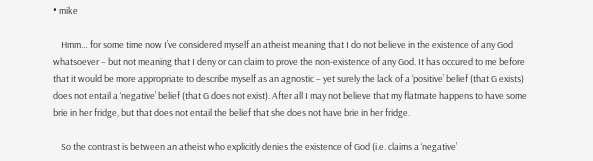• mike

    Hmm… for some time now I’ve considered myself an atheist meaning that I do not believe in the existence of any God whatsoever – but not meaning that I deny or can claim to prove the non-existence of any God. It has occured to me before that it would be more appropriate to describe myself as an agnostic – yet surely the lack of a ‘positive’ belief (that G exists) does not entail a ‘negative’ belief (that G does not exist). After all I may not believe that my flatmate happens to have some brie in her fridge, but that does not entail the belief that she does not have brie in her fridge.

    So the contrast is between an atheist who explicitly denies the existence of God (i.e. claims a ‘negative’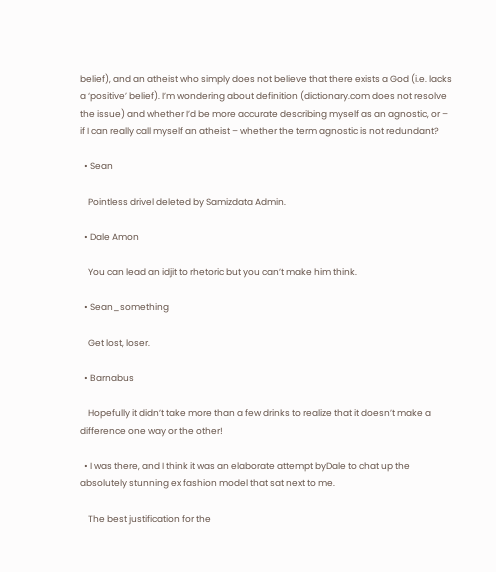belief), and an atheist who simply does not believe that there exists a God (i.e. lacks a ‘positive’ belief). I’m wondering about definition (dictionary.com does not resolve the issue) and whether I’d be more accurate describing myself as an agnostic, or – if I can really call myself an atheist – whether the term agnostic is not redundant?

  • Sean

    Pointless drivel deleted by Samizdata Admin.

  • Dale Amon

    You can lead an idjit to rhetoric but you can’t make him think.

  • Sean_something

    Get lost, loser.

  • Barnabus

    Hopefully it didn’t take more than a few drinks to realize that it doesn’t make a difference one way or the other!

  • I was there, and I think it was an elaborate attempt byDale to chat up the absolutely stunning ex fashion model that sat next to me.

    The best justification for the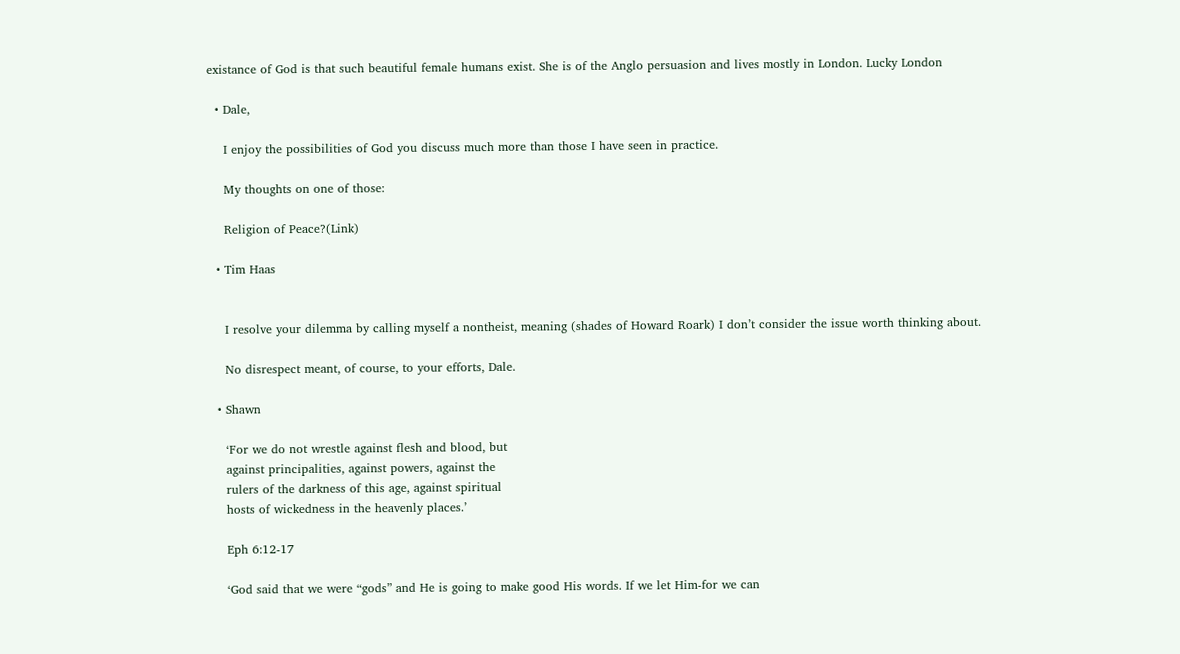existance of God is that such beautiful female humans exist. She is of the Anglo persuasion and lives mostly in London. Lucky London

  • Dale,

    I enjoy the possibilities of God you discuss much more than those I have seen in practice.

    My thoughts on one of those:

    Religion of Peace?(Link)

  • Tim Haas


    I resolve your dilemma by calling myself a nontheist, meaning (shades of Howard Roark) I don’t consider the issue worth thinking about.

    No disrespect meant, of course, to your efforts, Dale.

  • Shawn

    ‘For we do not wrestle against flesh and blood, but
    against principalities, against powers, against the
    rulers of the darkness of this age, against spiritual
    hosts of wickedness in the heavenly places.’

    Eph 6:12-17

    ‘God said that we were “gods” and He is going to make good His words. If we let Him-for we can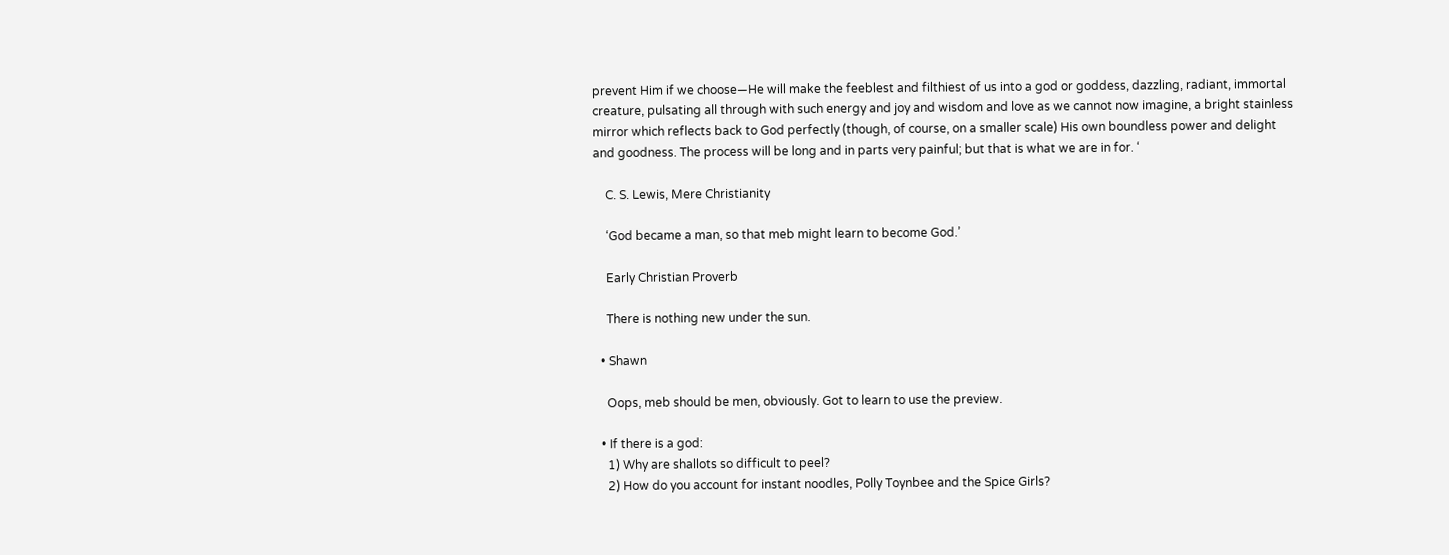prevent Him if we choose—He will make the feeblest and filthiest of us into a god or goddess, dazzling, radiant, immortal creature, pulsating all through with such energy and joy and wisdom and love as we cannot now imagine, a bright stainless mirror which reflects back to God perfectly (though, of course, on a smaller scale) His own boundless power and delight and goodness. The process will be long and in parts very painful; but that is what we are in for. ‘

    C. S. Lewis, Mere Christianity

    ‘God became a man, so that meb might learn to become God.’

    Early Christian Proverb

    There is nothing new under the sun.

  • Shawn

    Oops, meb should be men, obviously. Got to learn to use the preview.

  • If there is a god:
    1) Why are shallots so difficult to peel?
    2) How do you account for instant noodles, Polly Toynbee and the Spice Girls?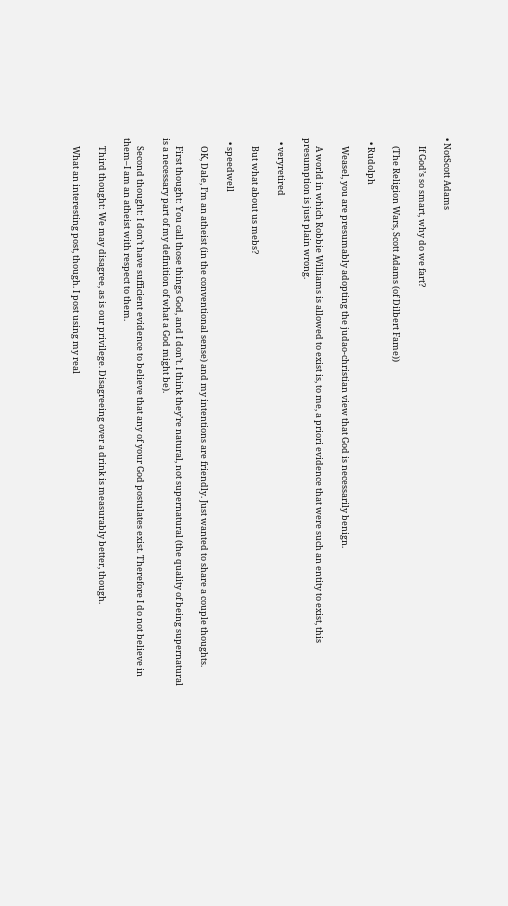• NotScott Adams

    If God’s so smart, why do we fart?

    (The Religion Wars, Scott Adams (of Dilbert Fame))

  • Rudolph

    Weasel, you are presumably adopting the judao-christian view that God is necessarily benign.

    A world in which Robbie Williams is allowed to exist is, to me, a priori evidence that were such an entity to exist, this presumption is just plain wrong.

  • veryretired

    But what about us mebs?

  • speedwell

    OK, Dale, I’m an atheist (in the conventional sense) and my intentions are friendly. Just wanted to share a couple thoughts.

    First thought: You call those things God, and I don’t. I think they’re natural, not supernatural (the quality of being supernatural is a necessary part of my definition of what a God might be).

    Second thought: I don’t have sufficient evidence to believe that any of your God postulates exist. Therefore I do not believe in them–I am an atheist with respect to them.

    Third thought: We may disagree, as is our privilege. Disagreeing over a drink is measurably better, though.

    What an interesting post, though. I post using my real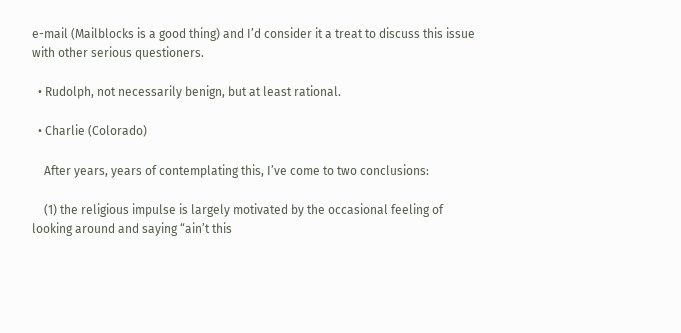e-mail (Mailblocks is a good thing) and I’d consider it a treat to discuss this issue with other serious questioners.

  • Rudolph, not necessarily benign, but at least rational.

  • Charlie (Colorado)

    After years, years of contemplating this, I’ve come to two conclusions:

    (1) the religious impulse is largely motivated by the occasional feeling of looking around and saying “ain’t this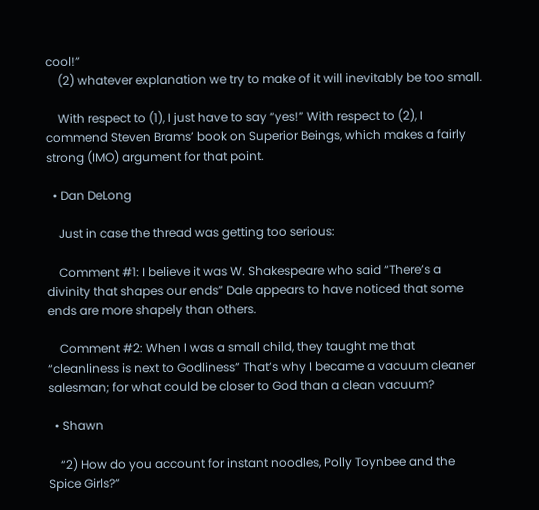cool!”
    (2) whatever explanation we try to make of it will inevitably be too small.

    With respect to (1), I just have to say “yes!” With respect to (2), I commend Steven Brams’ book on Superior Beings, which makes a fairly strong (IMO) argument for that point.

  • Dan DeLong

    Just in case the thread was getting too serious:

    Comment #1: I believe it was W. Shakespeare who said “There’s a divinity that shapes our ends” Dale appears to have noticed that some ends are more shapely than others.

    Comment #2: When I was a small child, they taught me that “cleanliness is next to Godliness” That’s why I became a vacuum cleaner salesman; for what could be closer to God than a clean vacuum?

  • Shawn

    “2) How do you account for instant noodles, Polly Toynbee and the Spice Girls?”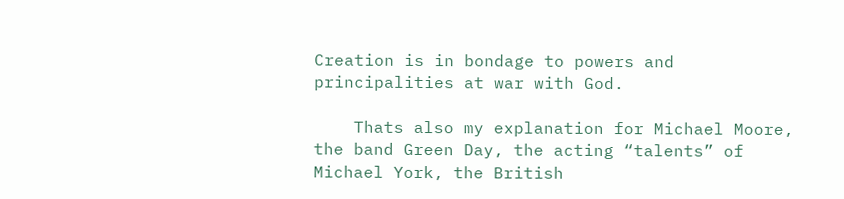Creation is in bondage to powers and principalities at war with God.

    Thats also my explanation for Michael Moore, the band Green Day, the acting “talents” of Michael York, the British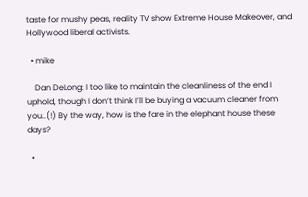taste for mushy peas, reality TV show Extreme House Makeover, and Hollywood liberal activists.

  • mike

    Dan DeLong: I too like to maintain the cleanliness of the end I uphold, though I don’t think I’ll be buying a vacuum cleaner from you..(!) By the way, how is the fare in the elephant house these days?

  •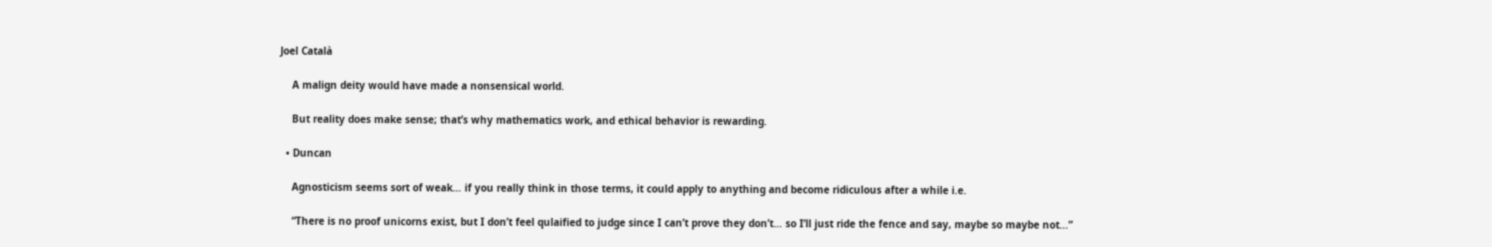Joel Català

    A malign deity would have made a nonsensical world.

    But reality does make sense; that’s why mathematics work, and ethical behavior is rewarding.

  • Duncan

    Agnosticism seems sort of weak… if you really think in those terms, it could apply to anything and become ridiculous after a while i.e.

    “There is no proof unicorns exist, but I don’t feel qulaified to judge since I can’t prove they don’t… so I’ll just ride the fence and say, maybe so maybe not…”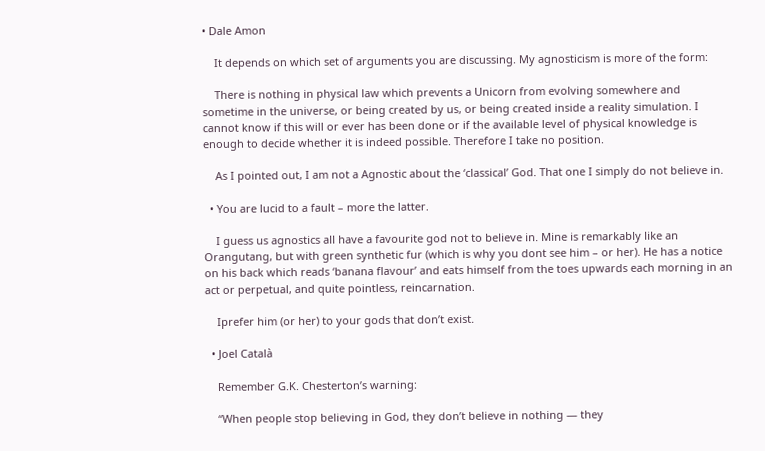• Dale Amon

    It depends on which set of arguments you are discussing. My agnosticism is more of the form:

    There is nothing in physical law which prevents a Unicorn from evolving somewhere and sometime in the universe, or being created by us, or being created inside a reality simulation. I cannot know if this will or ever has been done or if the available level of physical knowledge is enough to decide whether it is indeed possible. Therefore I take no position.

    As I pointed out, I am not a Agnostic about the ‘classical’ God. That one I simply do not believe in.

  • You are lucid to a fault – more the latter.

    I guess us agnostics all have a favourite god not to believe in. Mine is remarkably like an Orangutang, but with green synthetic fur (which is why you dont see him – or her). He has a notice on his back which reads ‘banana flavour’ and eats himself from the toes upwards each morning in an act or perpetual, and quite pointless, reincarnation.

    Iprefer him (or her) to your gods that don’t exist.

  • Joel Català

    Remember G.K. Chesterton’s warning:

    “When people stop believing in God, they don’t believe in nothing — they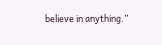believe in anything.”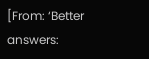[From: ‘Better answers: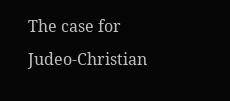The case for Judeo-Christian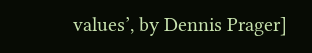values’, by Dennis Prager]